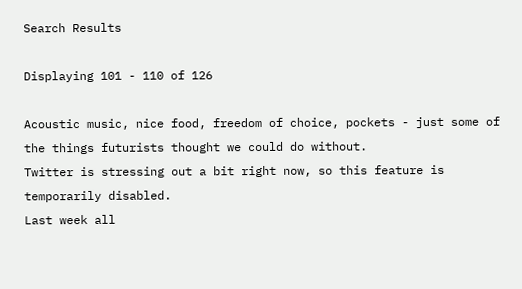Search Results

Displaying 101 - 110 of 126

Acoustic music, nice food, freedom of choice, pockets - just some of the things futurists thought we could do without.
Twitter is stressing out a bit right now, so this feature is temporarily disabled.
Last week all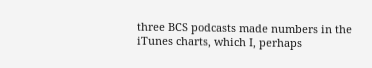three BCS podcasts made numbers in the iTunes charts, which I, perhaps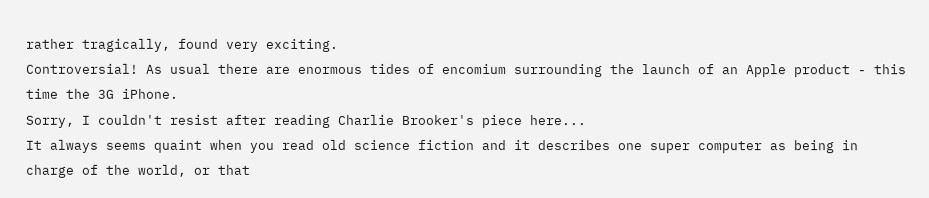rather tragically, found very exciting.
Controversial! As usual there are enormous tides of encomium surrounding the launch of an Apple product - this time the 3G iPhone.
Sorry, I couldn't resist after reading Charlie Brooker's piece here...
It always seems quaint when you read old science fiction and it describes one super computer as being in charge of the world, or that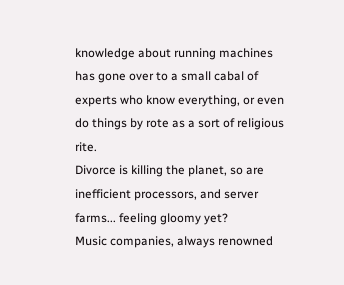knowledge about running machines has gone over to a small cabal of experts who know everything, or even do things by rote as a sort of religious rite.
Divorce is killing the planet, so are inefficient processors, and server farms... feeling gloomy yet?
Music companies, always renowned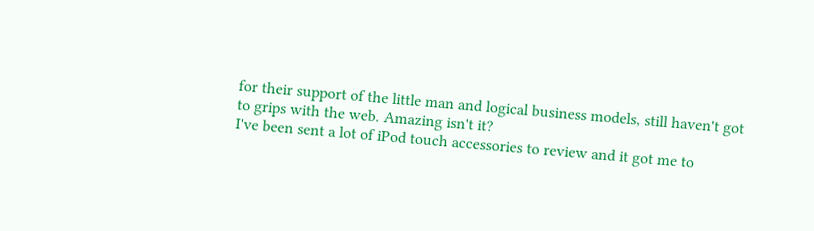for their support of the little man and logical business models, still haven't got to grips with the web. Amazing isn't it?
I've been sent a lot of iPod touch accessories to review and it got me to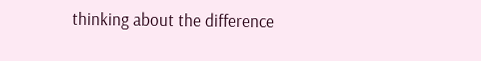thinking about the difference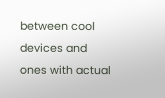between cool devices and ones with actual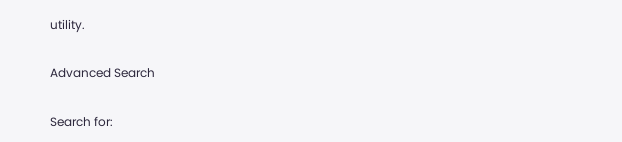utility.

Advanced Search

Search for: